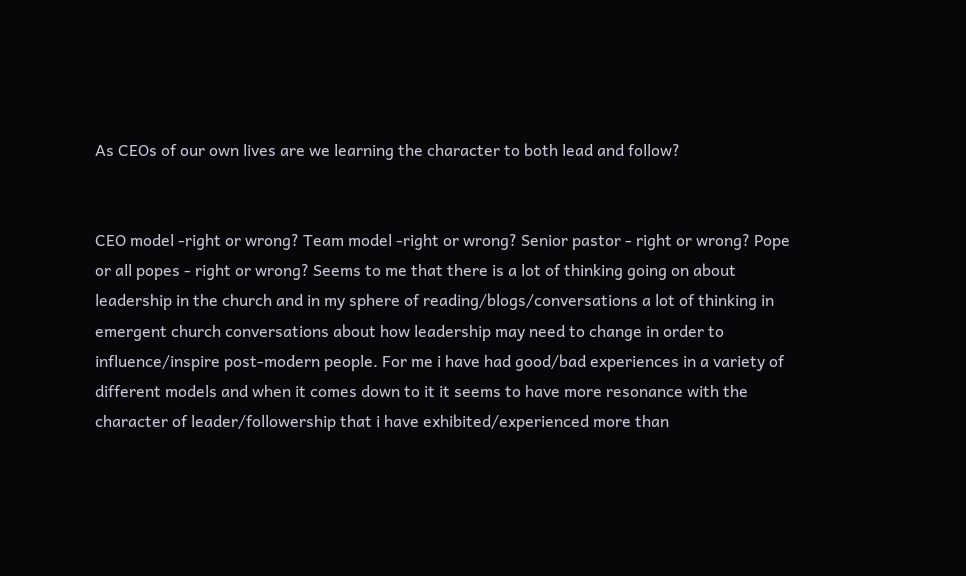As CEOs of our own lives are we learning the character to both lead and follow?


CEO model -right or wrong? Team model -right or wrong? Senior pastor - right or wrong? Pope or all popes - right or wrong? Seems to me that there is a lot of thinking going on about leadership in the church and in my sphere of reading/blogs/conversations a lot of thinking in emergent church conversations about how leadership may need to change in order to influence/inspire post-modern people. For me i have had good/bad experiences in a variety of different models and when it comes down to it it seems to have more resonance with the character of leader/followership that i have exhibited/experienced more than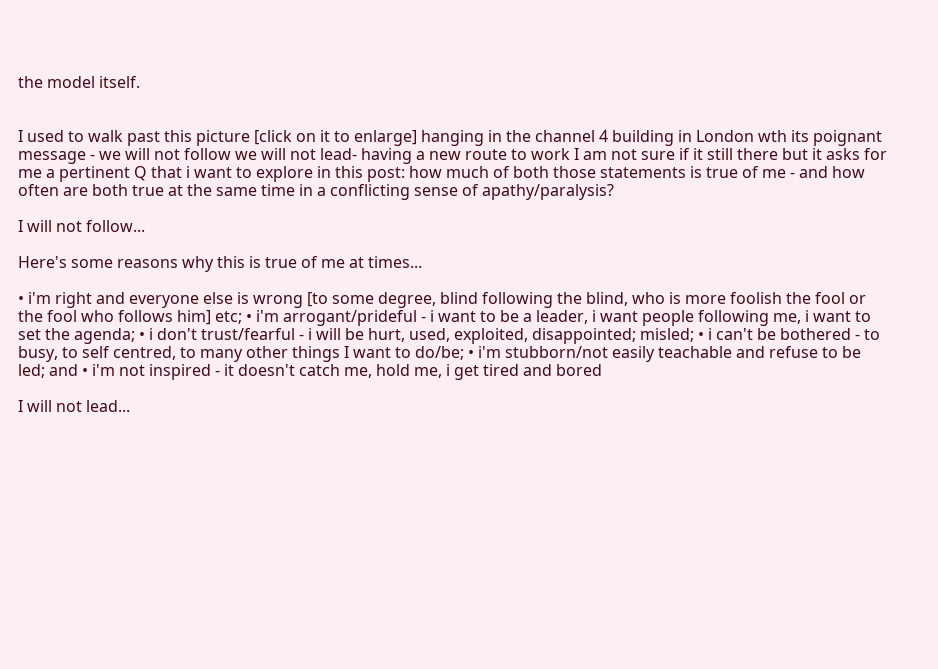the model itself.


I used to walk past this picture [click on it to enlarge] hanging in the channel 4 building in London wth its poignant message - we will not follow we will not lead- having a new route to work I am not sure if it still there but it asks for me a pertinent Q that i want to explore in this post: how much of both those statements is true of me - and how often are both true at the same time in a conflicting sense of apathy/paralysis?

I will not follow...

Here's some reasons why this is true of me at times...

• i'm right and everyone else is wrong [to some degree, blind following the blind, who is more foolish the fool or the fool who follows him] etc; • i'm arrogant/prideful - i want to be a leader, i want people following me, i want to set the agenda; • i don't trust/fearful - i will be hurt, used, exploited, disappointed; misled; • i can't be bothered - to busy, to self centred, to many other things I want to do/be; • i'm stubborn/not easily teachable and refuse to be led; and • i'm not inspired - it doesn't catch me, hold me, i get tired and bored

I will not lead...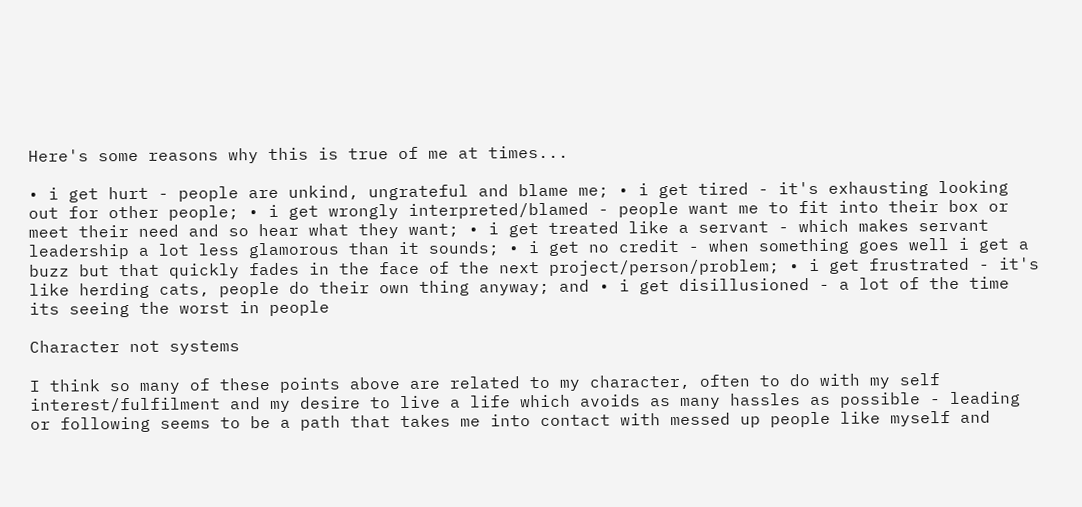Here's some reasons why this is true of me at times...

• i get hurt - people are unkind, ungrateful and blame me; • i get tired - it's exhausting looking out for other people; • i get wrongly interpreted/blamed - people want me to fit into their box or meet their need and so hear what they want; • i get treated like a servant - which makes servant leadership a lot less glamorous than it sounds; • i get no credit - when something goes well i get a buzz but that quickly fades in the face of the next project/person/problem; • i get frustrated - it's like herding cats, people do their own thing anyway; and • i get disillusioned - a lot of the time its seeing the worst in people

Character not systems

I think so many of these points above are related to my character, often to do with my self interest/fulfilment and my desire to live a life which avoids as many hassles as possible - leading or following seems to be a path that takes me into contact with messed up people like myself and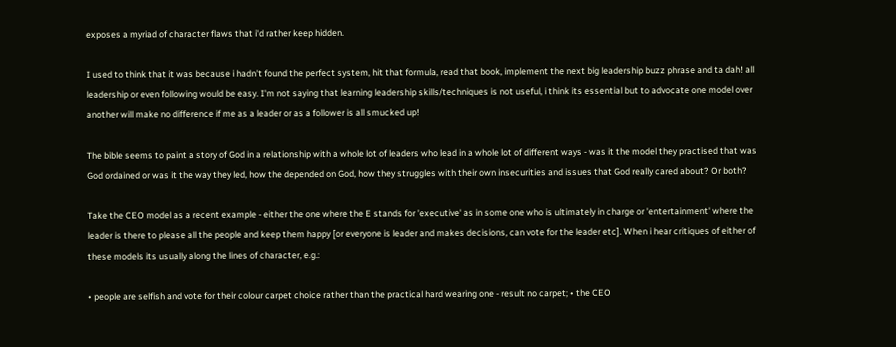exposes a myriad of character flaws that i'd rather keep hidden.

I used to think that it was because i hadn't found the perfect system, hit that formula, read that book, implement the next big leadership buzz phrase and ta dah! all leadership or even following would be easy. I'm not saying that learning leadership skills/techniques is not useful, i think its essential but to advocate one model over another will make no difference if me as a leader or as a follower is all smucked up!

The bible seems to paint a story of God in a relationship with a whole lot of leaders who lead in a whole lot of different ways - was it the model they practised that was God ordained or was it the way they led, how the depended on God, how they struggles with their own insecurities and issues that God really cared about? Or both?

Take the CEO model as a recent example - either the one where the E stands for 'executive' as in some one who is ultimately in charge or 'entertainment' where the leader is there to please all the people and keep them happy [or everyone is leader and makes decisions, can vote for the leader etc]. When i hear critiques of either of these models its usually along the lines of character, e.g.:

• people are selfish and vote for their colour carpet choice rather than the practical hard wearing one - result no carpet; • the CEO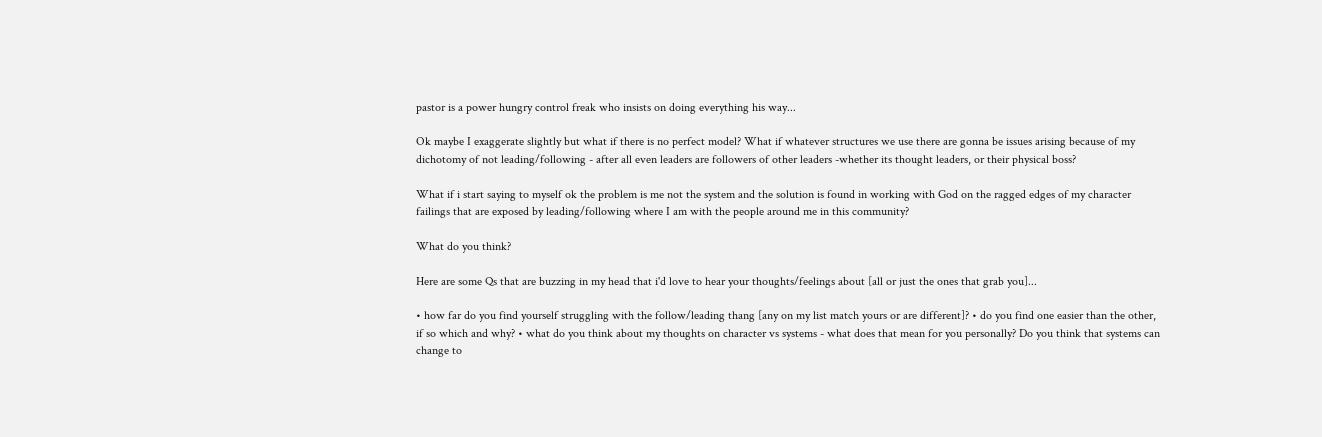pastor is a power hungry control freak who insists on doing everything his way...

Ok maybe I exaggerate slightly but what if there is no perfect model? What if whatever structures we use there are gonna be issues arising because of my dichotomy of not leading/following - after all even leaders are followers of other leaders -whether its thought leaders, or their physical boss?

What if i start saying to myself ok the problem is me not the system and the solution is found in working with God on the ragged edges of my character failings that are exposed by leading/following where I am with the people around me in this community?

What do you think?

Here are some Qs that are buzzing in my head that i'd love to hear your thoughts/feelings about [all or just the ones that grab you]...

• how far do you find yourself struggling with the follow/leading thang [any on my list match yours or are different]? • do you find one easier than the other, if so which and why? • what do you think about my thoughts on character vs systems - what does that mean for you personally? Do you think that systems can change to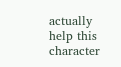actually help this character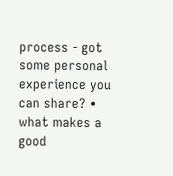process - got some personal experience you can share? • what makes a good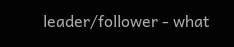leader/follower - what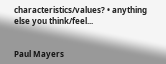characteristics/values? • anything else you think/feel...


Paul Mayers